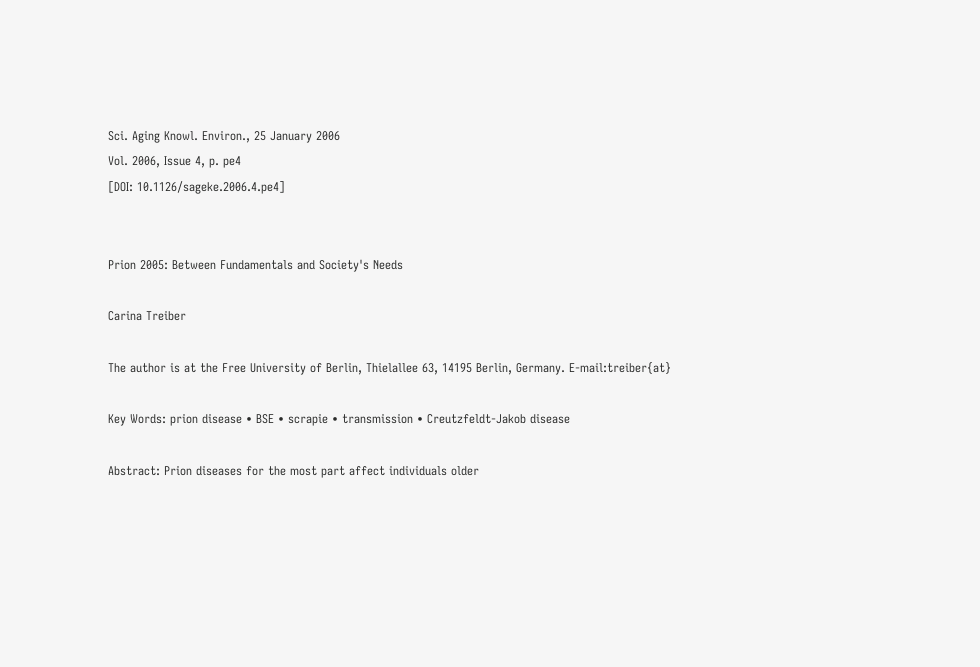Sci. Aging Knowl. Environ., 25 January 2006
Vol. 2006, Issue 4, p. pe4
[DOI: 10.1126/sageke.2006.4.pe4]


Prion 2005: Between Fundamentals and Society's Needs

Carina Treiber

The author is at the Free University of Berlin, Thielallee 63, 14195 Berlin, Germany. E-mail:treiber{at}

Key Words: prion disease • BSE • scrapie • transmission • Creutzfeldt-Jakob disease

Abstract: Prion diseases for the most part affect individuals older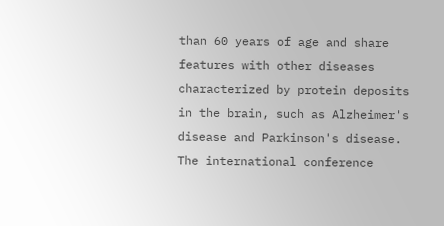than 60 years of age and share features with other diseases characterized by protein deposits in the brain, such as Alzheimer's disease and Parkinson's disease. The international conference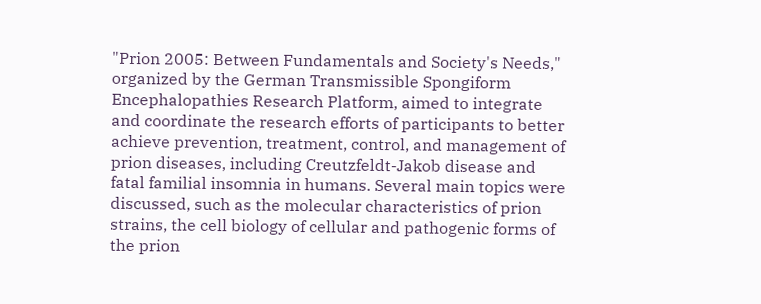"Prion 2005: Between Fundamentals and Society's Needs," organized by the German Transmissible Spongiform Encephalopathies Research Platform, aimed to integrate and coordinate the research efforts of participants to better achieve prevention, treatment, control, and management of prion diseases, including Creutzfeldt-Jakob disease and fatal familial insomnia in humans. Several main topics were discussed, such as the molecular characteristics of prion strains, the cell biology of cellular and pathogenic forms of the prion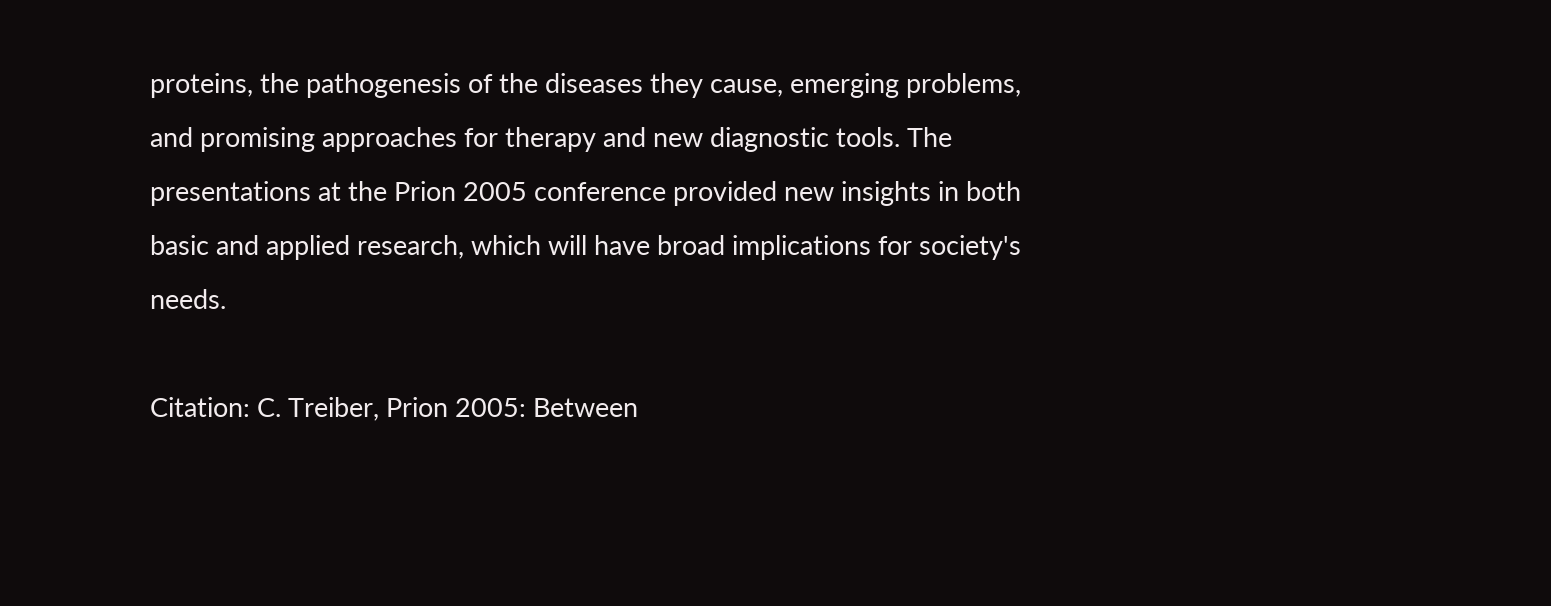proteins, the pathogenesis of the diseases they cause, emerging problems, and promising approaches for therapy and new diagnostic tools. The presentations at the Prion 2005 conference provided new insights in both basic and applied research, which will have broad implications for society's needs.

Citation: C. Treiber, Prion 2005: Between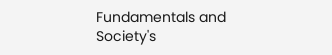Fundamentals and Society's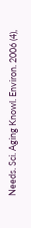Needs. Sci. Aging Knowl. Environ. 2006 (4),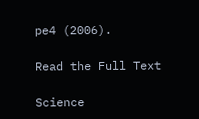pe4 (2006).

Read the Full Text

Science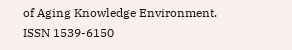of Aging Knowledge Environment. ISSN 1539-6150